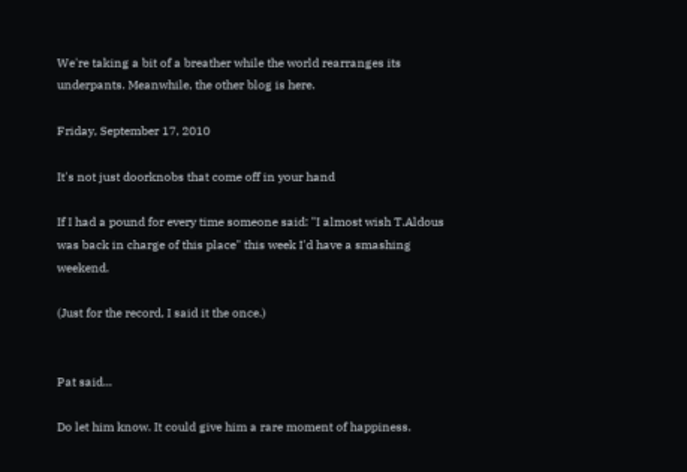We're taking a bit of a breather while the world rearranges its underpants. Meanwhile, the other blog is here.

Friday, September 17, 2010

It's not just doorknobs that come off in your hand

If I had a pound for every time someone said: "I almost wish T.Aldous was back in charge of this place" this week I'd have a smashing weekend.

(Just for the record, I said it the once.)


Pat said...

Do let him know. It could give him a rare moment of happiness.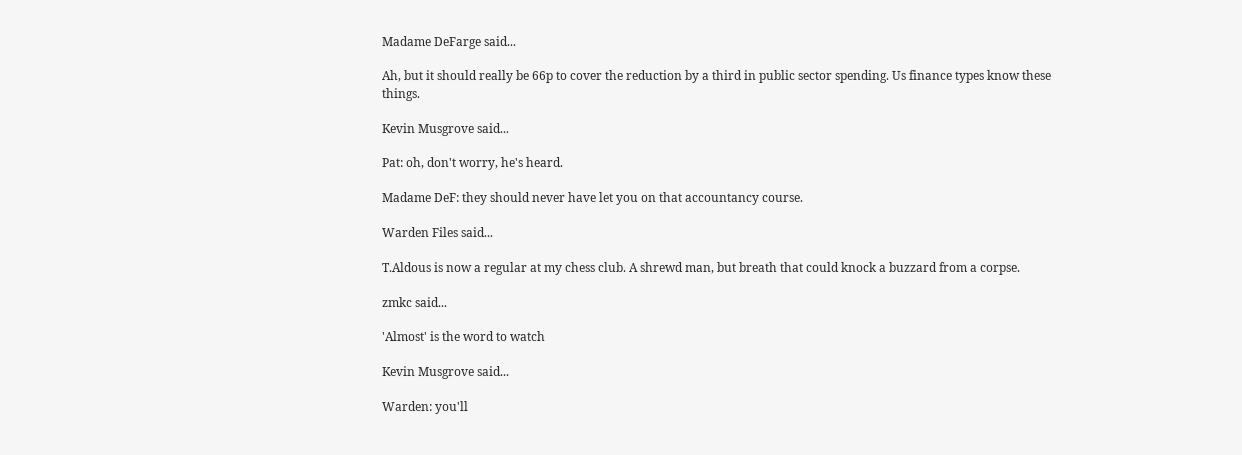Madame DeFarge said...

Ah, but it should really be 66p to cover the reduction by a third in public sector spending. Us finance types know these things.

Kevin Musgrove said...

Pat: oh, don't worry, he's heard.

Madame DeF: they should never have let you on that accountancy course.

Warden Files said...

T.Aldous is now a regular at my chess club. A shrewd man, but breath that could knock a buzzard from a corpse.

zmkc said...

'Almost' is the word to watch

Kevin Musgrove said...

Warden: you'll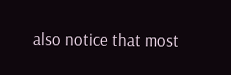also notice that most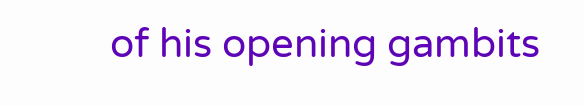of his opening gambits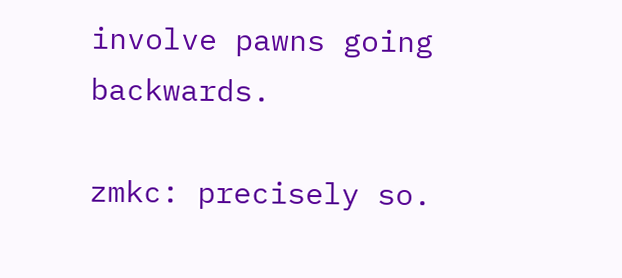involve pawns going backwards.

zmkc: precisely so.